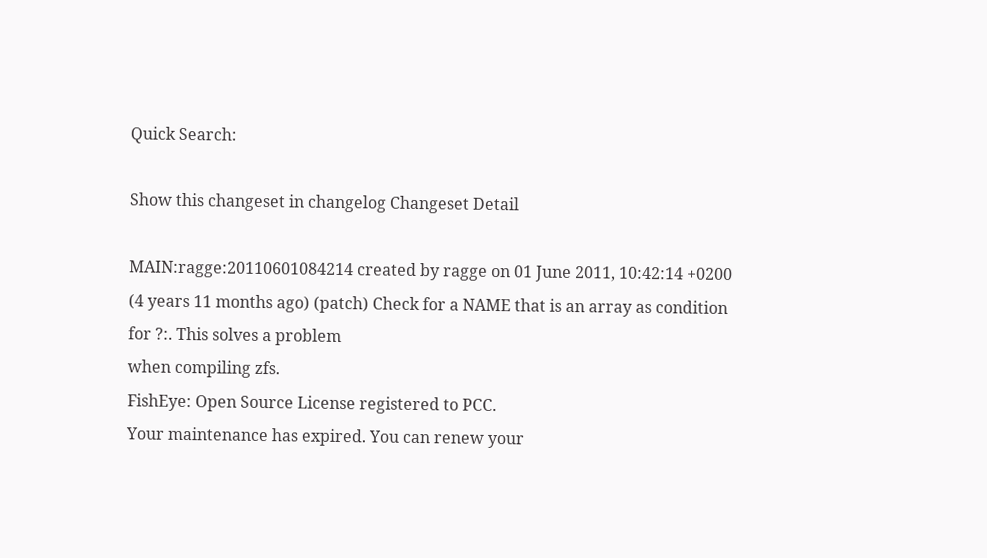Quick Search:

Show this changeset in changelog Changeset Detail

MAIN:ragge:20110601084214 created by ragge on 01 June 2011, 10:42:14 +0200 (4 years 11 months ago) (patch) Check for a NAME that is an array as condition for ?:. This solves a problem
when compiling zfs.
FishEye: Open Source License registered to PCC.
Your maintenance has expired. You can renew your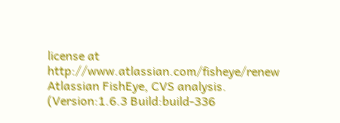license at http://www.atlassian.com/fisheye/renew
Atlassian FishEye, CVS analysis. (Version:1.6.3 Build:build-336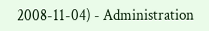2008-11-04) - Administration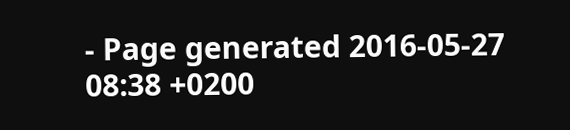- Page generated 2016-05-27 08:38 +0200